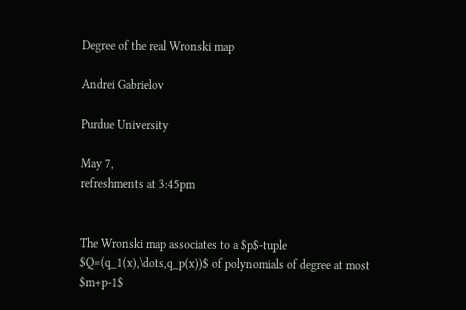Degree of the real Wronski map

Andrei Gabrielov

Purdue University

May 7,
refreshments at 3:45pm


The Wronski map associates to a $p$-tuple $Q=(q_1(x),\dots,q_p(x))$ of polynomials of degree at most $m+p-1$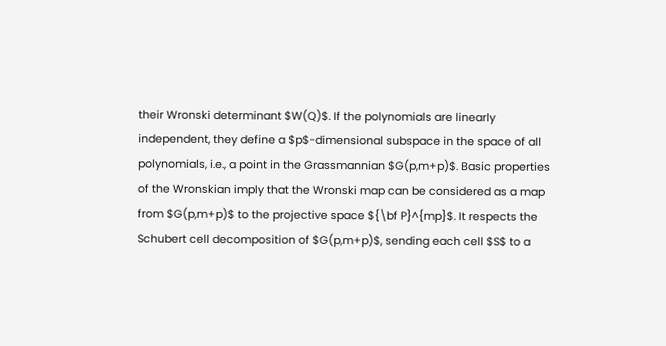their Wronski determinant $W(Q)$. If the polynomials are linearly independent, they define a $p$-dimensional subspace in the space of all polynomials, i.e., a point in the Grassmannian $G(p,m+p)$. Basic properties of the Wronskian imply that the Wronski map can be considered as a map from $G(p,m+p)$ to the projective space ${\bf P}^{mp}$. It respects the Schubert cell decomposition of $G(p,m+p)$, sending each cell $S$ to a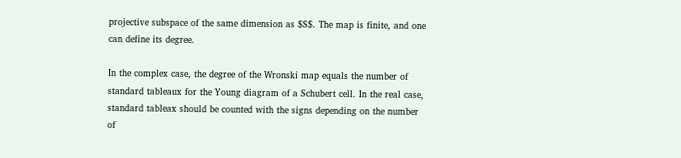projective subspace of the same dimension as $S$. The map is finite, and one can define its degree.

In the complex case, the degree of the Wronski map equals the number of standard tableaux for the Young diagram of a Schubert cell. In the real case, standard tableax should be counted with the signs depending on the number of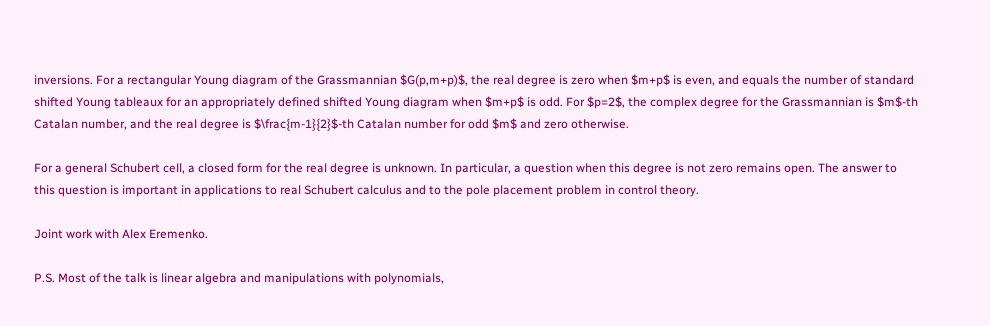inversions. For a rectangular Young diagram of the Grassmannian $G(p,m+p)$, the real degree is zero when $m+p$ is even, and equals the number of standard shifted Young tableaux for an appropriately defined shifted Young diagram when $m+p$ is odd. For $p=2$, the complex degree for the Grassmannian is $m$-th Catalan number, and the real degree is $\frac{m-1}{2}$-th Catalan number for odd $m$ and zero otherwise.

For a general Schubert cell, a closed form for the real degree is unknown. In particular, a question when this degree is not zero remains open. The answer to this question is important in applications to real Schubert calculus and to the pole placement problem in control theory.

Joint work with Alex Eremenko.

P.S. Most of the talk is linear algebra and manipulations with polynomials,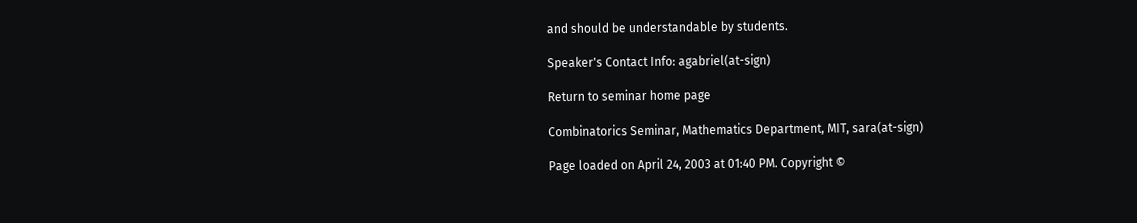and should be understandable by students.

Speaker's Contact Info: agabriel(at-sign)

Return to seminar home page

Combinatorics Seminar, Mathematics Department, MIT, sara(at-sign)

Page loaded on April 24, 2003 at 01:40 PM. Copyright ©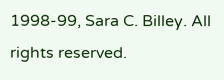1998-99, Sara C. Billey. All rights reserved.